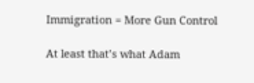Immigration = More Gun Control

At least that’s what Adam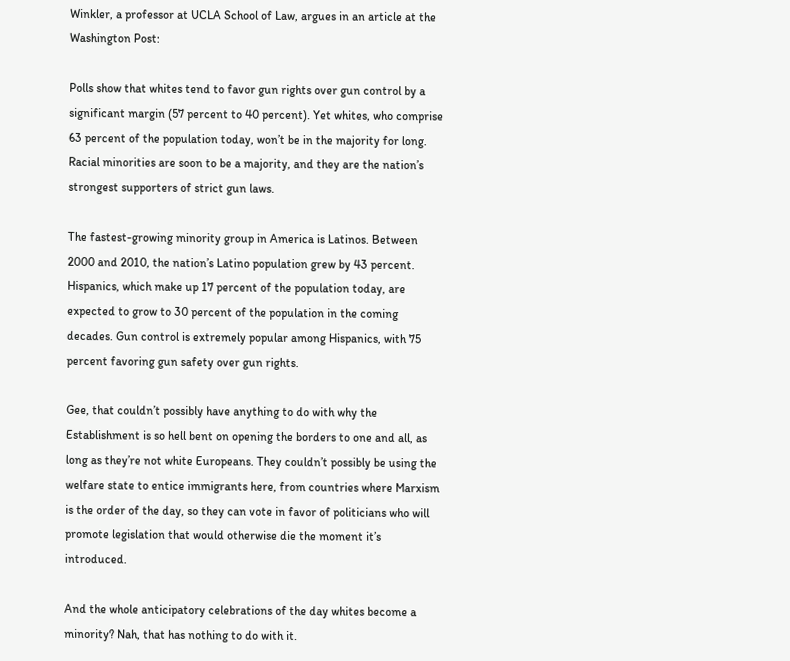Winkler, a professor at UCLA School of Law, argues in an article at the Washington Post:

Polls show that whites tend to favor gun rights over gun control by a significant margin (57 percent to 40 percent). Yet whites, who comprise 63 percent of the population today, won’t be in the majority for long. Racial minorities are soon to be a majority, and they are the nation’s strongest supporters of strict gun laws.

The fastest-growing minority group in America is Latinos. Between 2000 and 2010, the nation’s Latino population grew by 43 percent. Hispanics, which make up 17 percent of the population today, are expected to grow to 30 percent of the population in the coming decades. Gun control is extremely popular among Hispanics, with 75 percent favoring gun safety over gun rights.

Gee, that couldn’t possibly have anything to do with why the Establishment is so hell bent on opening the borders to one and all, as long as they’re not white Europeans. They couldn’t possibly be using the welfare state to entice immigrants here, from countries where Marxism is the order of the day, so they can vote in favor of politicians who will promote legislation that would otherwise die the moment it’s introduced.

And the whole anticipatory celebrations of the day whites become a minority? Nah, that has nothing to do with it.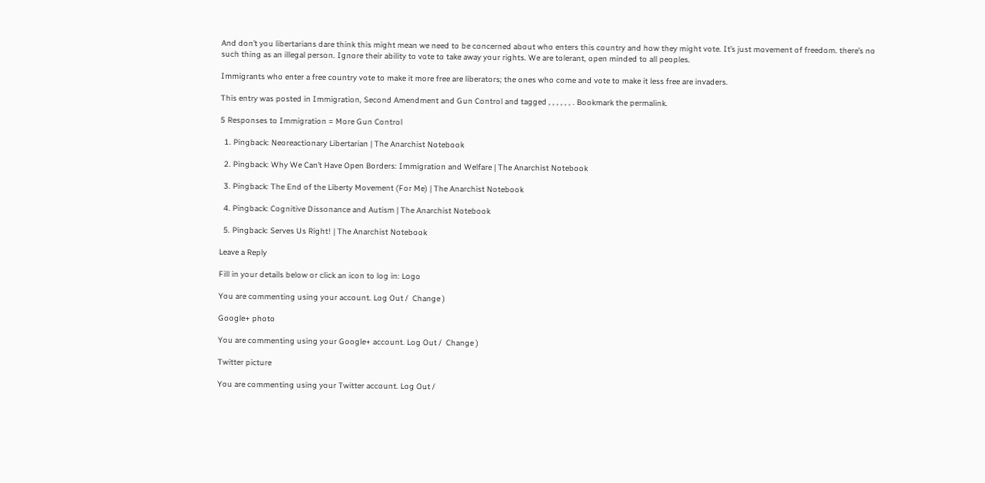And don’t you libertarians dare think this might mean we need to be concerned about who enters this country and how they might vote. It’s just movement of freedom. there’s no such thing as an illegal person. Ignore their ability to vote to take away your rights. We are tolerant, open minded to all peoples.

Immigrants who enter a free country vote to make it more free are liberators; the ones who come and vote to make it less free are invaders.

This entry was posted in Immigration, Second Amendment and Gun Control and tagged , , , , , , . Bookmark the permalink.

5 Responses to Immigration = More Gun Control

  1. Pingback: Neoreactionary Libertarian | The Anarchist Notebook

  2. Pingback: Why We Can’t Have Open Borders: Immigration and Welfare | The Anarchist Notebook

  3. Pingback: The End of the Liberty Movement (For Me) | The Anarchist Notebook

  4. Pingback: Cognitive Dissonance and Autism | The Anarchist Notebook

  5. Pingback: Serves Us Right! | The Anarchist Notebook

Leave a Reply

Fill in your details below or click an icon to log in: Logo

You are commenting using your account. Log Out /  Change )

Google+ photo

You are commenting using your Google+ account. Log Out /  Change )

Twitter picture

You are commenting using your Twitter account. Log Out /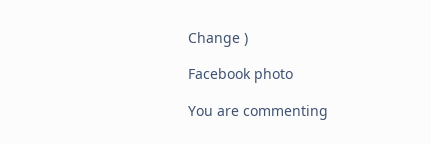Change )

Facebook photo

You are commenting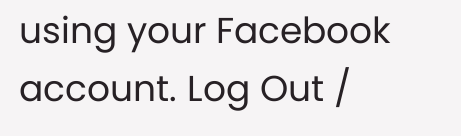using your Facebook account. Log Out /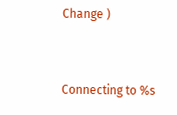Change )


Connecting to %s